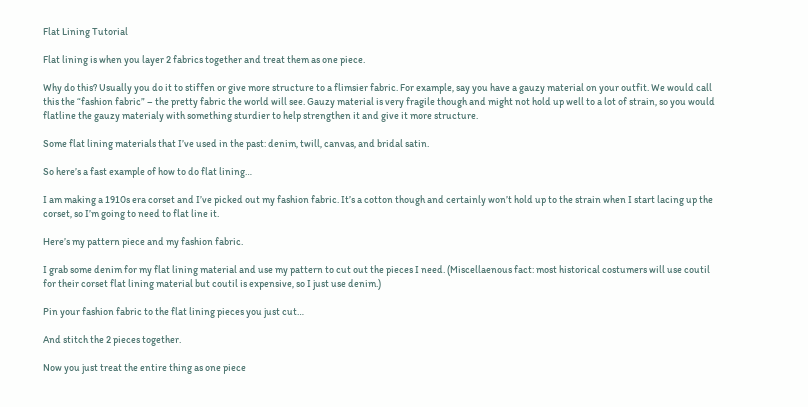Flat Lining Tutorial

Flat lining is when you layer 2 fabrics together and treat them as one piece.

Why do this? Usually you do it to stiffen or give more structure to a flimsier fabric. For example, say you have a gauzy material on your outfit. We would call this the “fashion fabric” – the pretty fabric the world will see. Gauzy material is very fragile though and might not hold up well to a lot of strain, so you would flatline the gauzy materialy with something sturdier to help strengthen it and give it more structure.

Some flat lining materials that I’ve used in the past: denim, twill, canvas, and bridal satin.

So here’s a fast example of how to do flat lining…

I am making a 1910s era corset and I’ve picked out my fashion fabric. It’s a cotton though and certainly won’t hold up to the strain when I start lacing up the corset, so I’m going to need to flat line it.

Here’s my pattern piece and my fashion fabric.

I grab some denim for my flat lining material and use my pattern to cut out the pieces I need. (Miscellaenous fact: most historical costumers will use coutil for their corset flat lining material but coutil is expensive, so I just use denim.)

Pin your fashion fabric to the flat lining pieces you just cut…

And stitch the 2 pieces together.

Now you just treat the entire thing as one piece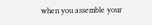when you assemble your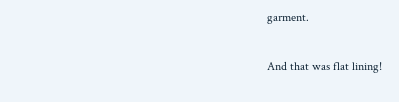garment.

And that was flat lining!